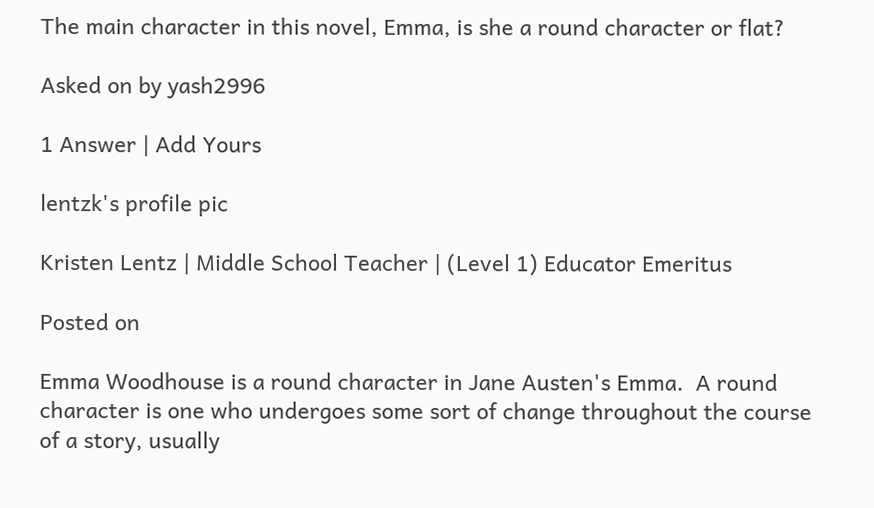The main character in this novel, Emma, is she a round character or flat?

Asked on by yash2996

1 Answer | Add Yours

lentzk's profile pic

Kristen Lentz | Middle School Teacher | (Level 1) Educator Emeritus

Posted on

Emma Woodhouse is a round character in Jane Austen's Emma.  A round character is one who undergoes some sort of change throughout the course of a story, usually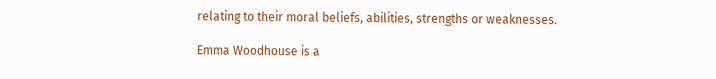relating to their moral beliefs, abilities, strengths or weaknesses.

Emma Woodhouse is a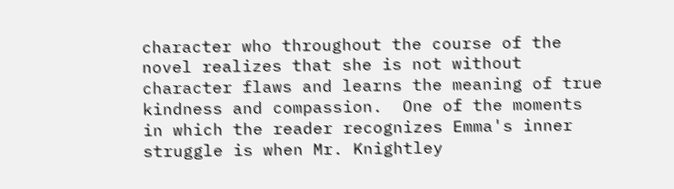character who throughout the course of the novel realizes that she is not without character flaws and learns the meaning of true kindness and compassion.  One of the moments in which the reader recognizes Emma's inner struggle is when Mr. Knightley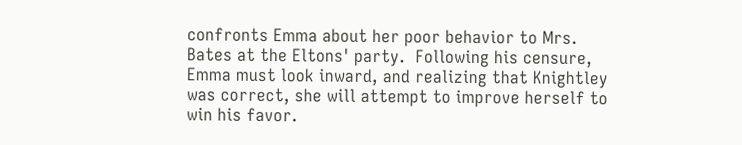confronts Emma about her poor behavior to Mrs. Bates at the Eltons' party.  Following his censure, Emma must look inward, and realizing that Knightley was correct, she will attempt to improve herself to win his favor.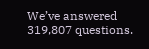We’ve answered 319,807 questions.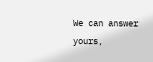We can answer yours,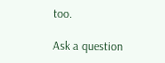too.

Ask a question